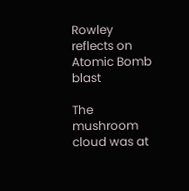Rowley reflects on Atomic Bomb blast

The mushroom cloud was at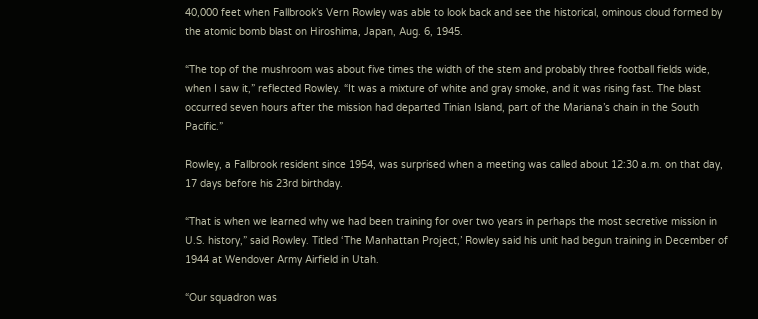40,000 feet when Fallbrook’s Vern Rowley was able to look back and see the historical, ominous cloud formed by the atomic bomb blast on Hiroshima, Japan, Aug. 6, 1945.

“The top of the mushroom was about five times the width of the stem and probably three football fields wide, when I saw it,” reflected Rowley. “It was a mixture of white and gray smoke, and it was rising fast. The blast occurred seven hours after the mission had departed Tinian Island, part of the Mariana’s chain in the South Pacific.”

Rowley, a Fallbrook resident since 1954, was surprised when a meeting was called about 12:30 a.m. on that day, 17 days before his 23rd birthday.

“That is when we learned why we had been training for over two years in perhaps the most secretive mission in U.S. history,” said Rowley. Titled ‘The Manhattan Project,’ Rowley said his unit had begun training in December of 1944 at Wendover Army Airfield in Utah.

“Our squadron was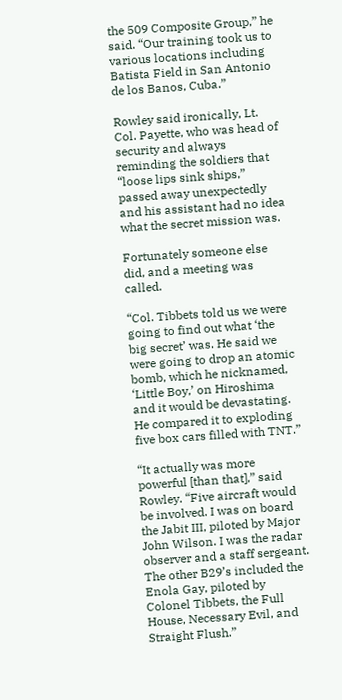the 509 Composite Group,” he said. “Our training took us to various locations including Batista Field in San Antonio de los Banos, Cuba.”

Rowley said ironically, Lt. Col. Payette, who was head of security and always reminding the soldiers that “loose lips sink ships,” passed away unexpectedly and his assistant had no idea what the secret mission was.

Fortunately someone else did, and a meeting was called.

“Col. Tibbets told us we were going to find out what ‘the big secret’ was. He said we were going to drop an atomic bomb, which he nicknamed, ‘Little Boy,’ on Hiroshima and it would be devastating. He compared it to exploding five box cars filled with TNT.”

“It actually was more powerful [than that],” said Rowley. “Five aircraft would be involved. I was on board the Jabit III, piloted by Major John Wilson. I was the radar observer and a staff sergeant. The other B29’s included the Enola Gay, piloted by Colonel Tibbets, the Full House, Necessary Evil, and Straight Flush.”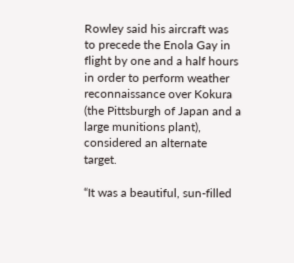Rowley said his aircraft was to precede the Enola Gay in flight by one and a half hours in order to perform weather reconnaissance over Kokura (the Pittsburgh of Japan and a large munitions plant), considered an alternate target.

“It was a beautiful, sun-filled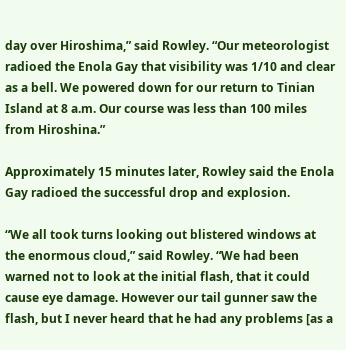day over Hiroshima,” said Rowley. “Our meteorologist radioed the Enola Gay that visibility was 1/10 and clear as a bell. We powered down for our return to Tinian Island at 8 a.m. Our course was less than 100 miles from Hiroshina.”

Approximately 15 minutes later, Rowley said the Enola Gay radioed the successful drop and explosion.

“We all took turns looking out blistered windows at the enormous cloud,” said Rowley. “We had been warned not to look at the initial flash, that it could cause eye damage. However our tail gunner saw the flash, but I never heard that he had any problems [as a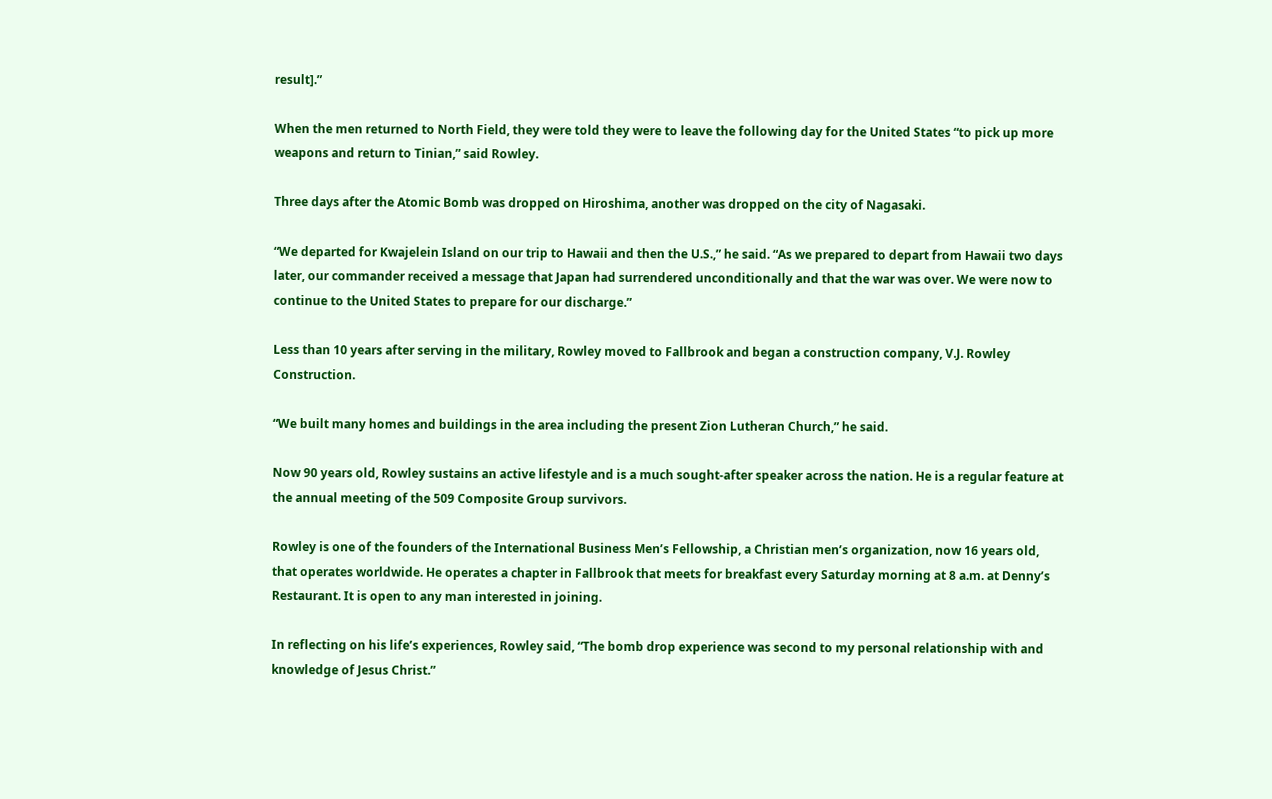result].”

When the men returned to North Field, they were told they were to leave the following day for the United States “to pick up more weapons and return to Tinian,” said Rowley.

Three days after the Atomic Bomb was dropped on Hiroshima, another was dropped on the city of Nagasaki.

“We departed for Kwajelein Island on our trip to Hawaii and then the U.S.,” he said. “As we prepared to depart from Hawaii two days later, our commander received a message that Japan had surrendered unconditionally and that the war was over. We were now to continue to the United States to prepare for our discharge.”

Less than 10 years after serving in the military, Rowley moved to Fallbrook and began a construction company, V.J. Rowley Construction.

“We built many homes and buildings in the area including the present Zion Lutheran Church,” he said.

Now 90 years old, Rowley sustains an active lifestyle and is a much sought-after speaker across the nation. He is a regular feature at the annual meeting of the 509 Composite Group survivors.

Rowley is one of the founders of the International Business Men’s Fellowship, a Christian men’s organization, now 16 years old, that operates worldwide. He operates a chapter in Fallbrook that meets for breakfast every Saturday morning at 8 a.m. at Denny’s Restaurant. It is open to any man interested in joining.

In reflecting on his life’s experiences, Rowley said, “The bomb drop experience was second to my personal relationship with and knowledge of Jesus Christ.”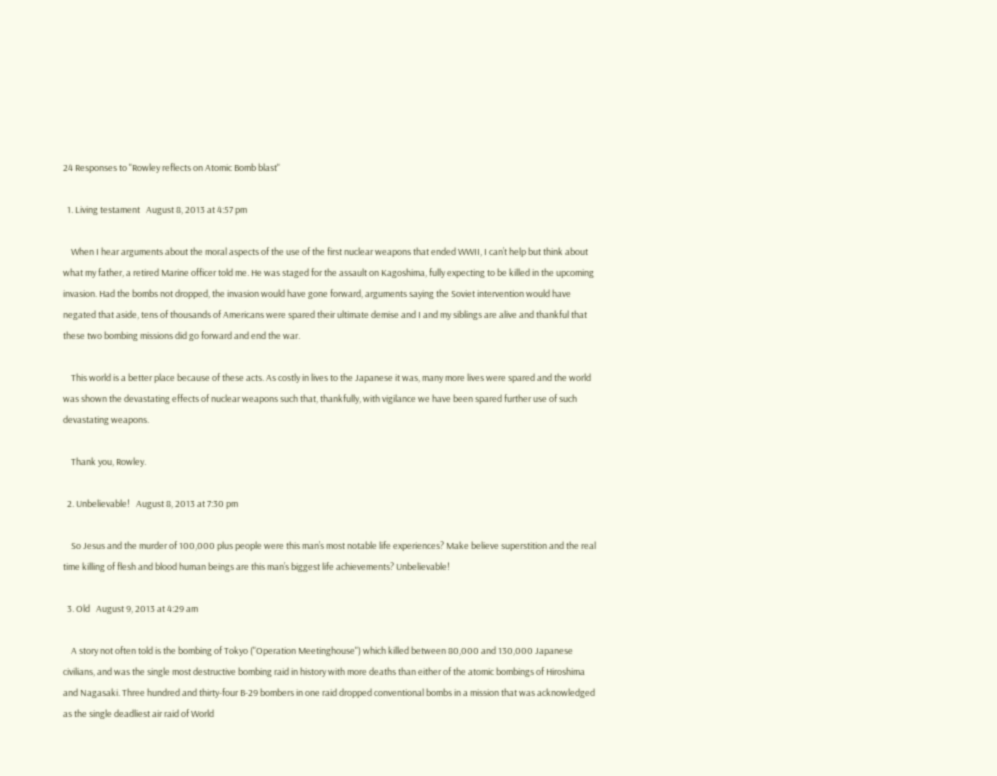24 Responses to "Rowley reflects on Atomic Bomb blast"

  1. Living testament   August 8, 2013 at 4:57 pm

    When I hear arguments about the moral aspects of the use of the first nuclear weapons that ended WWII, I can’t help but think about what my father, a retired Marine officer told me. He was staged for the assault on Kagoshima, fully expecting to be killed in the upcoming invasion. Had the bombs not dropped, the invasion would have gone forward, arguments saying the Soviet intervention would have negated that aside, tens of thousands of Americans were spared their ultimate demise and I and my siblings are alive and thankful that these two bombing missions did go forward and end the war.

    This world is a better place because of these acts. As costly in lives to the Japanese it was, many more lives were spared and the world was shown the devastating effects of nuclear weapons such that, thankfully, with vigilance we have been spared further use of such devastating weapons.

    Thank you, Rowley.

  2. Unbelievable!   August 8, 2013 at 7:30 pm

    So Jesus and the murder of 100,000 plus people were this man’s most notable life experiences? Make believe superstition and the real time killing of flesh and blood human beings are this man’s biggest life achievements? Unbelievable!

  3. Old   August 9, 2013 at 4:29 am

    A story not often told is the bombing of Tokyo ("Operation Meetinghouse") which killed between 80,000 and 130,000 Japanese civilians, and was the single most destructive bombing raid in history with more deaths than either of the atomic bombings of Hiroshima and Nagasaki. Three hundred and thirty-four B-29 bombers in one raid dropped conventional bombs in a mission that was acknowledged as the single deadliest air raid of World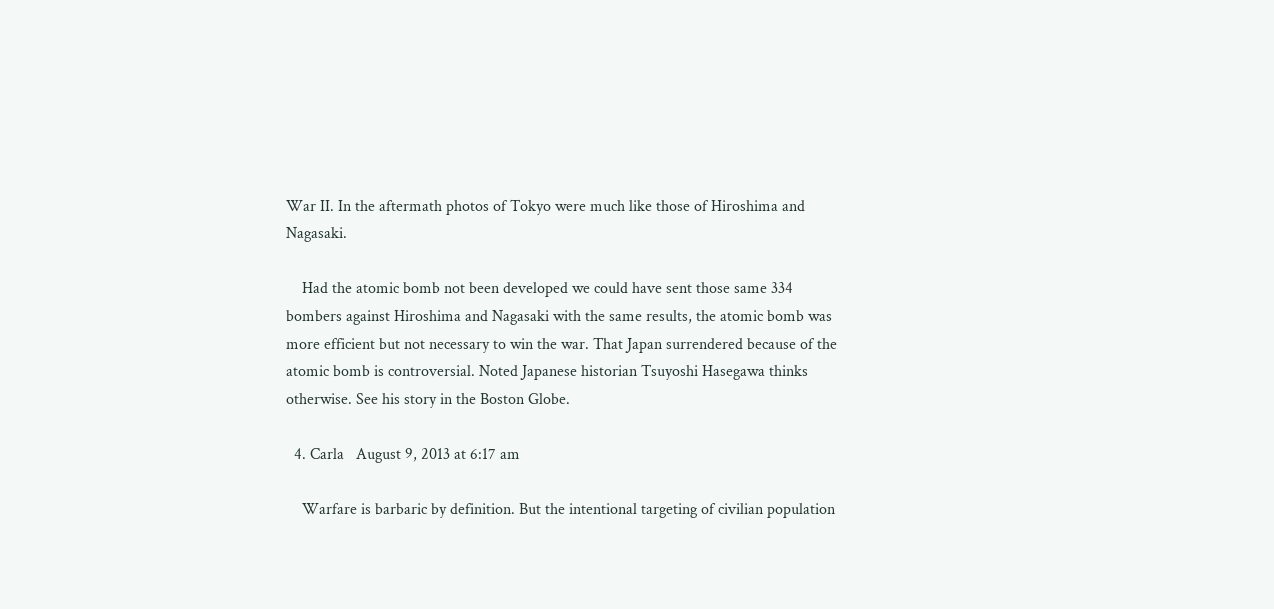War II. In the aftermath photos of Tokyo were much like those of Hiroshima and Nagasaki.

    Had the atomic bomb not been developed we could have sent those same 334 bombers against Hiroshima and Nagasaki with the same results, the atomic bomb was more efficient but not necessary to win the war. That Japan surrendered because of the atomic bomb is controversial. Noted Japanese historian Tsuyoshi Hasegawa thinks otherwise. See his story in the Boston Globe.

  4. Carla   August 9, 2013 at 6:17 am

    Warfare is barbaric by definition. But the intentional targeting of civilian population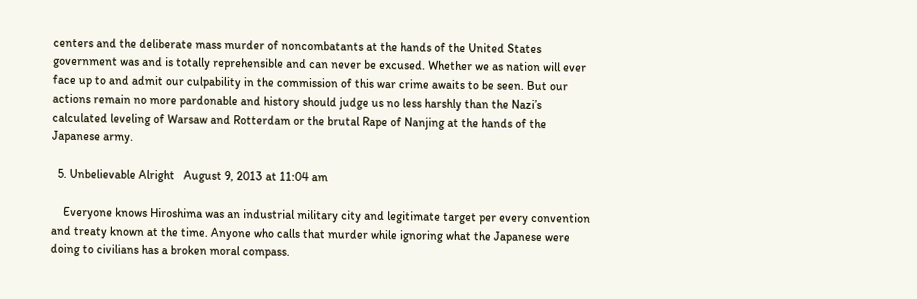centers and the deliberate mass murder of noncombatants at the hands of the United States government was and is totally reprehensible and can never be excused. Whether we as nation will ever face up to and admit our culpability in the commission of this war crime awaits to be seen. But our actions remain no more pardonable and history should judge us no less harshly than the Nazi’s calculated leveling of Warsaw and Rotterdam or the brutal Rape of Nanjing at the hands of the Japanese army.

  5. Unbelievable Alright   August 9, 2013 at 11:04 am

    Everyone knows Hiroshima was an industrial military city and legitimate target per every convention and treaty known at the time. Anyone who calls that murder while ignoring what the Japanese were doing to civilians has a broken moral compass.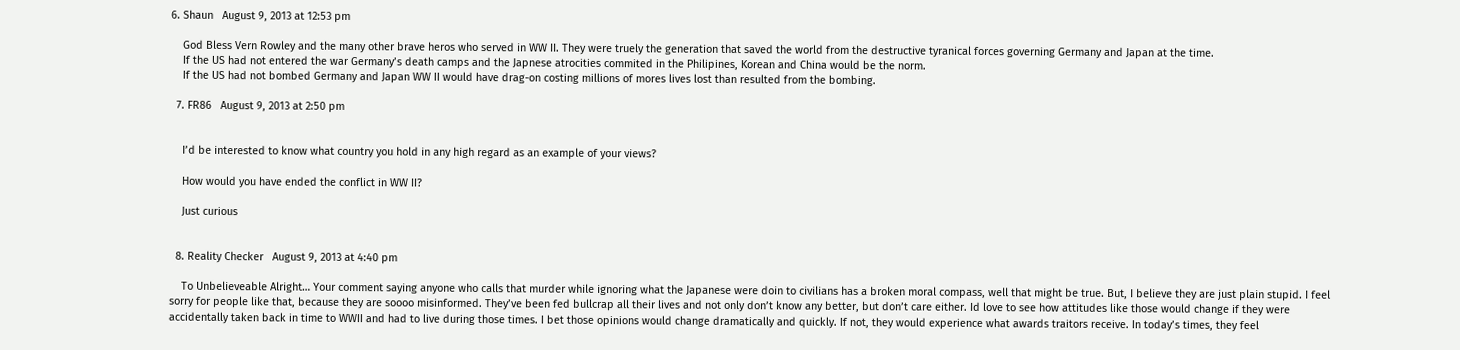6. Shaun   August 9, 2013 at 12:53 pm

    God Bless Vern Rowley and the many other brave heros who served in WW II. They were truely the generation that saved the world from the destructive tyranical forces governing Germany and Japan at the time.
    If the US had not entered the war Germany’s death camps and the Japnese atrocities commited in the Philipines, Korean and China would be the norm.
    If the US had not bombed Germany and Japan WW II would have drag-on costing millions of mores lives lost than resulted from the bombing.

  7. FR86   August 9, 2013 at 2:50 pm


    I’d be interested to know what country you hold in any high regard as an example of your views?

    How would you have ended the conflict in WW II?

    Just curious


  8. Reality Checker   August 9, 2013 at 4:40 pm

    To Unbelieveable Alright… Your comment saying anyone who calls that murder while ignoring what the Japanese were doin to civilians has a broken moral compass, well that might be true. But, I believe they are just plain stupid. I feel sorry for people like that, because they are soooo misinformed. They’ve been fed bullcrap all their lives and not only don’t know any better, but don’t care either. Id love to see how attitudes like those would change if they were accidentally taken back in time to WWII and had to live during those times. I bet those opinions would change dramatically and quickly. If not, they would experience what awards traitors receive. In today’s times, they feel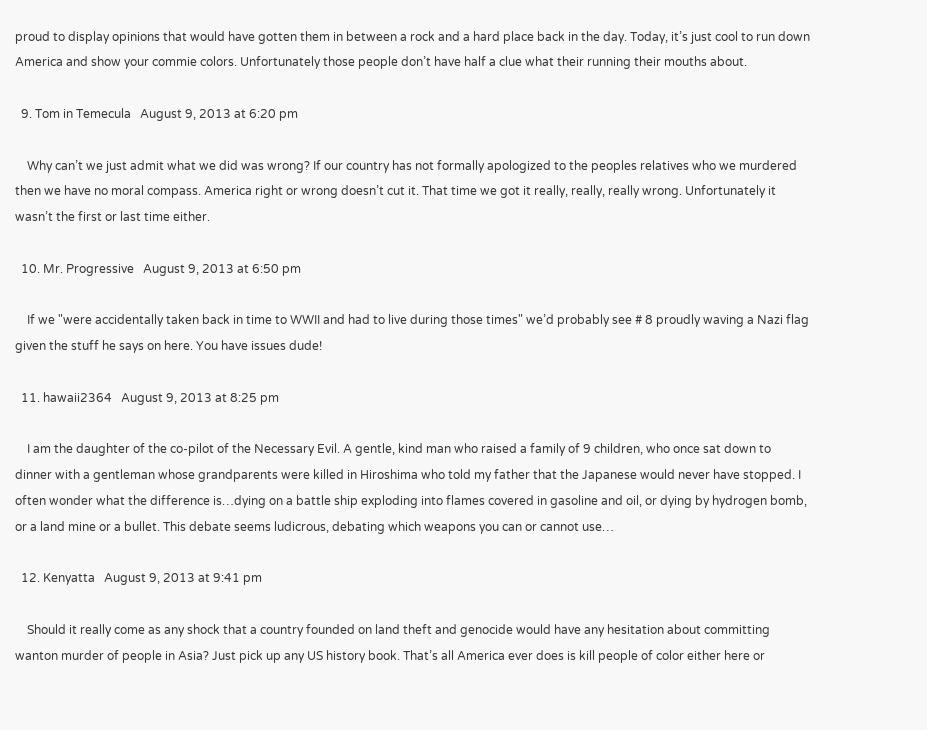proud to display opinions that would have gotten them in between a rock and a hard place back in the day. Today, it’s just cool to run down America and show your commie colors. Unfortunately those people don’t have half a clue what their running their mouths about.

  9. Tom in Temecula   August 9, 2013 at 6:20 pm

    Why can’t we just admit what we did was wrong? If our country has not formally apologized to the peoples relatives who we murdered then we have no moral compass. America right or wrong doesn’t cut it. That time we got it really, really, really wrong. Unfortunately it wasn’t the first or last time either.

  10. Mr. Progressive   August 9, 2013 at 6:50 pm

    If we "were accidentally taken back in time to WWII and had to live during those times" we’d probably see # 8 proudly waving a Nazi flag given the stuff he says on here. You have issues dude!

  11. hawaii2364   August 9, 2013 at 8:25 pm

    I am the daughter of the co-pilot of the Necessary Evil. A gentle, kind man who raised a family of 9 children, who once sat down to dinner with a gentleman whose grandparents were killed in Hiroshima who told my father that the Japanese would never have stopped. I often wonder what the difference is…dying on a battle ship exploding into flames covered in gasoline and oil, or dying by hydrogen bomb, or a land mine or a bullet. This debate seems ludicrous, debating which weapons you can or cannot use…

  12. Kenyatta   August 9, 2013 at 9:41 pm

    Should it really come as any shock that a country founded on land theft and genocide would have any hesitation about committing wanton murder of people in Asia? Just pick up any US history book. That’s all America ever does is kill people of color either here or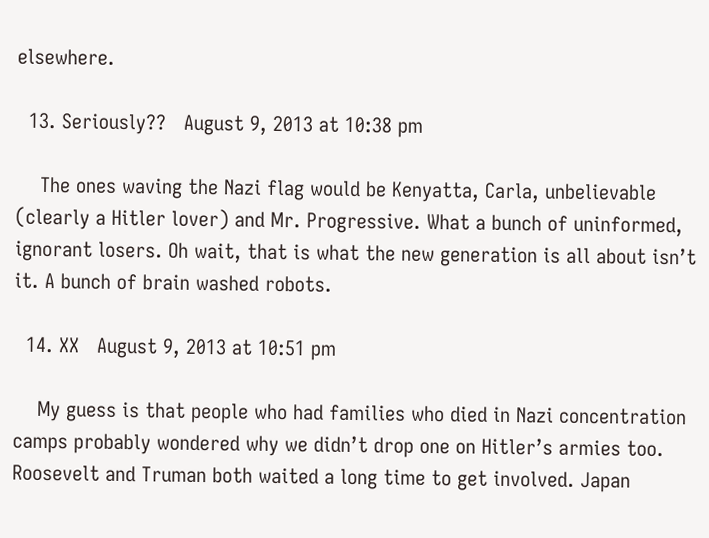elsewhere.

  13. Seriously??   August 9, 2013 at 10:38 pm

    The ones waving the Nazi flag would be Kenyatta, Carla, unbelievable (clearly a Hitler lover) and Mr. Progressive. What a bunch of uninformed, ignorant losers. Oh wait, that is what the new generation is all about isn’t it. A bunch of brain washed robots.

  14. XX   August 9, 2013 at 10:51 pm

    My guess is that people who had families who died in Nazi concentration camps probably wondered why we didn’t drop one on Hitler’s armies too. Roosevelt and Truman both waited a long time to get involved. Japan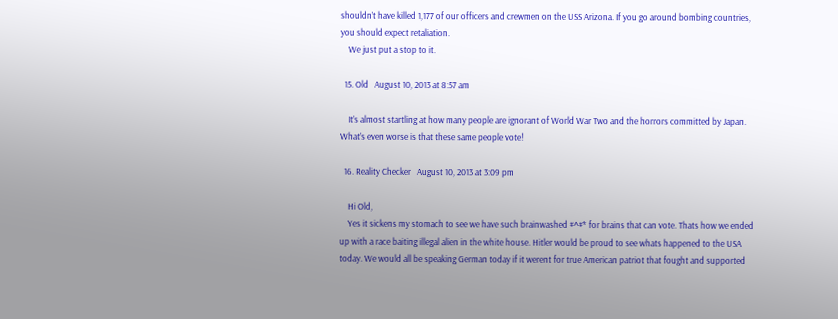shouldn’t have killed 1,177 of our officers and crewmen on the USS Arizona. If you go around bombing countries, you should expect retaliation.
    We just put a stop to it.

  15. Old   August 10, 2013 at 8:57 am

    It’s almost startling at how many people are ignorant of World War Two and the horrors committed by Japan. What’s even worse is that these same people vote!

  16. Reality Checker   August 10, 2013 at 3:09 pm

    Hi Old,
    Yes it sickens my stomach to see we have such brainwashed #^#* for brains that can vote. Thats how we ended up with a race baiting illegal alien in the white house. Hitler would be proud to see whats happened to the USA today. We would all be speaking German today if it werent for true American patriot that fought and supported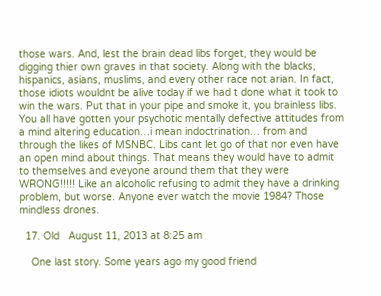those wars. And, lest the brain dead libs forget, they would be digging thier own graves in that society. Along with the blacks, hispanics, asians, muslims, and every other race not arian. In fact, those idiots wouldnt be alive today if we had t done what it took to win the wars. Put that in your pipe and smoke it, you brainless libs. You all have gotten your psychotic mentally defective attitudes from a mind altering education…i mean indoctrination… from and through the likes of MSNBC. Libs cant let go of that nor even have an open mind about things. That means they would have to admit to themselves and eveyone around them that they were WRONG!!!!! Like an alcoholic refusing to admit they have a drinking problem, but worse. Anyone ever watch the movie 1984? Those mindless drones.

  17. Old   August 11, 2013 at 8:25 am

    One last story. Some years ago my good friend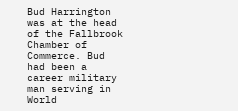Bud Harrington was at the head of the Fallbrook Chamber of Commerce. Bud had been a career military man serving in World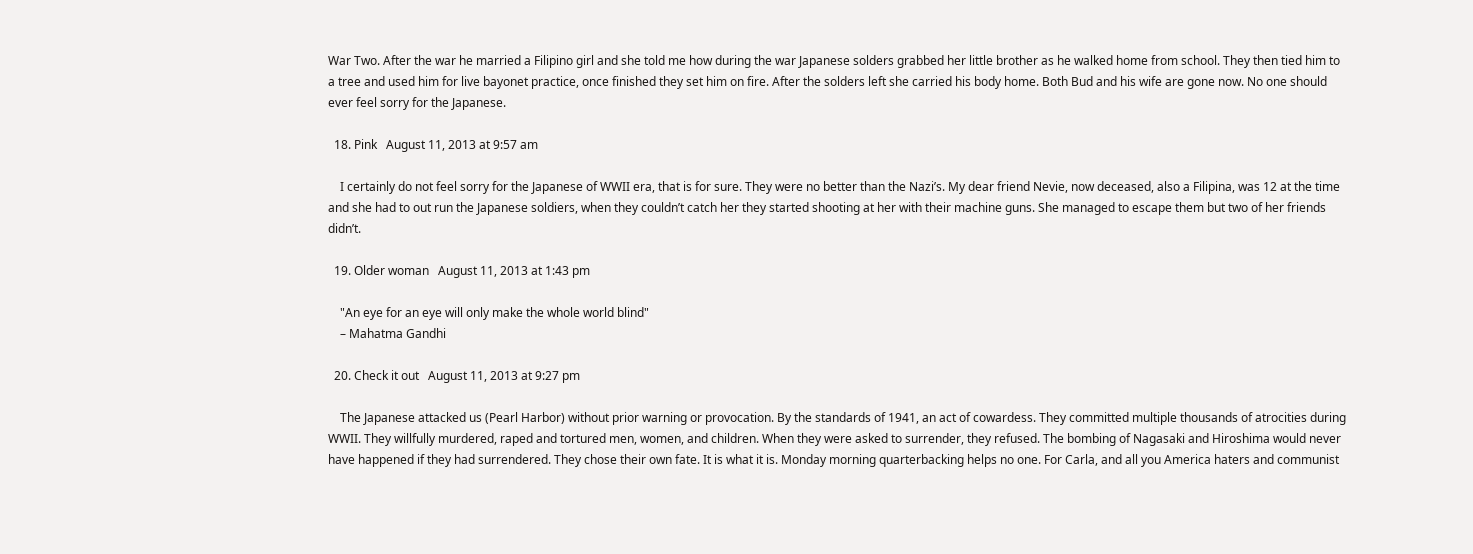War Two. After the war he married a Filipino girl and she told me how during the war Japanese solders grabbed her little brother as he walked home from school. They then tied him to a tree and used him for live bayonet practice, once finished they set him on fire. After the solders left she carried his body home. Both Bud and his wife are gone now. No one should ever feel sorry for the Japanese.

  18. Pink   August 11, 2013 at 9:57 am

    I certainly do not feel sorry for the Japanese of WWII era, that is for sure. They were no better than the Nazi’s. My dear friend Nevie, now deceased, also a Filipina, was 12 at the time and she had to out run the Japanese soldiers, when they couldn’t catch her they started shooting at her with their machine guns. She managed to escape them but two of her friends didn’t.

  19. Older woman   August 11, 2013 at 1:43 pm

    "An eye for an eye will only make the whole world blind"
    – Mahatma Gandhi

  20. Check it out   August 11, 2013 at 9:27 pm

    The Japanese attacked us (Pearl Harbor) without prior warning or provocation. By the standards of 1941, an act of cowardess. They committed multiple thousands of atrocities during WWII. They willfully murdered, raped and tortured men, women, and children. When they were asked to surrender, they refused. The bombing of Nagasaki and Hiroshima would never have happened if they had surrendered. They chose their own fate. It is what it is. Monday morning quarterbacking helps no one. For Carla, and all you America haters and communist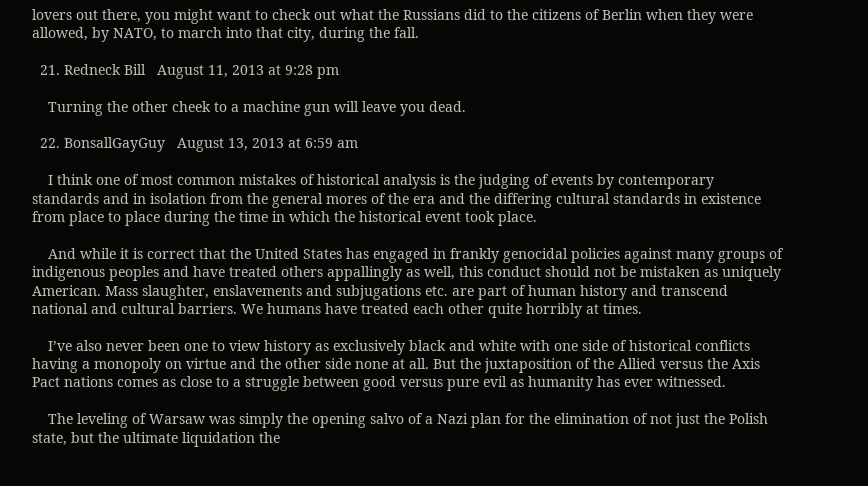lovers out there, you might want to check out what the Russians did to the citizens of Berlin when they were allowed, by NATO, to march into that city, during the fall.

  21. Redneck Bill   August 11, 2013 at 9:28 pm

    Turning the other cheek to a machine gun will leave you dead.

  22. BonsallGayGuy   August 13, 2013 at 6:59 am

    I think one of most common mistakes of historical analysis is the judging of events by contemporary standards and in isolation from the general mores of the era and the differing cultural standards in existence from place to place during the time in which the historical event took place.

    And while it is correct that the United States has engaged in frankly genocidal policies against many groups of indigenous peoples and have treated others appallingly as well, this conduct should not be mistaken as uniquely American. Mass slaughter, enslavements and subjugations etc. are part of human history and transcend national and cultural barriers. We humans have treated each other quite horribly at times.

    I’ve also never been one to view history as exclusively black and white with one side of historical conflicts having a monopoly on virtue and the other side none at all. But the juxtaposition of the Allied versus the Axis Pact nations comes as close to a struggle between good versus pure evil as humanity has ever witnessed.

    The leveling of Warsaw was simply the opening salvo of a Nazi plan for the elimination of not just the Polish state, but the ultimate liquidation the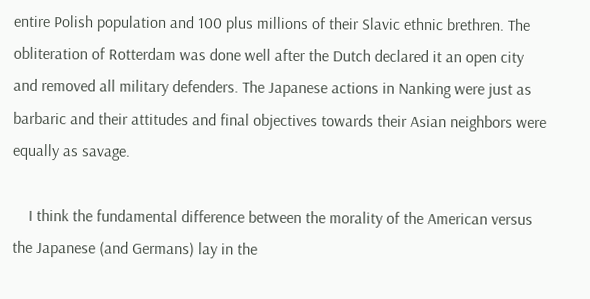entire Polish population and 100 plus millions of their Slavic ethnic brethren. The obliteration of Rotterdam was done well after the Dutch declared it an open city and removed all military defenders. The Japanese actions in Nanking were just as barbaric and their attitudes and final objectives towards their Asian neighbors were equally as savage.

    I think the fundamental difference between the morality of the American versus the Japanese (and Germans) lay in the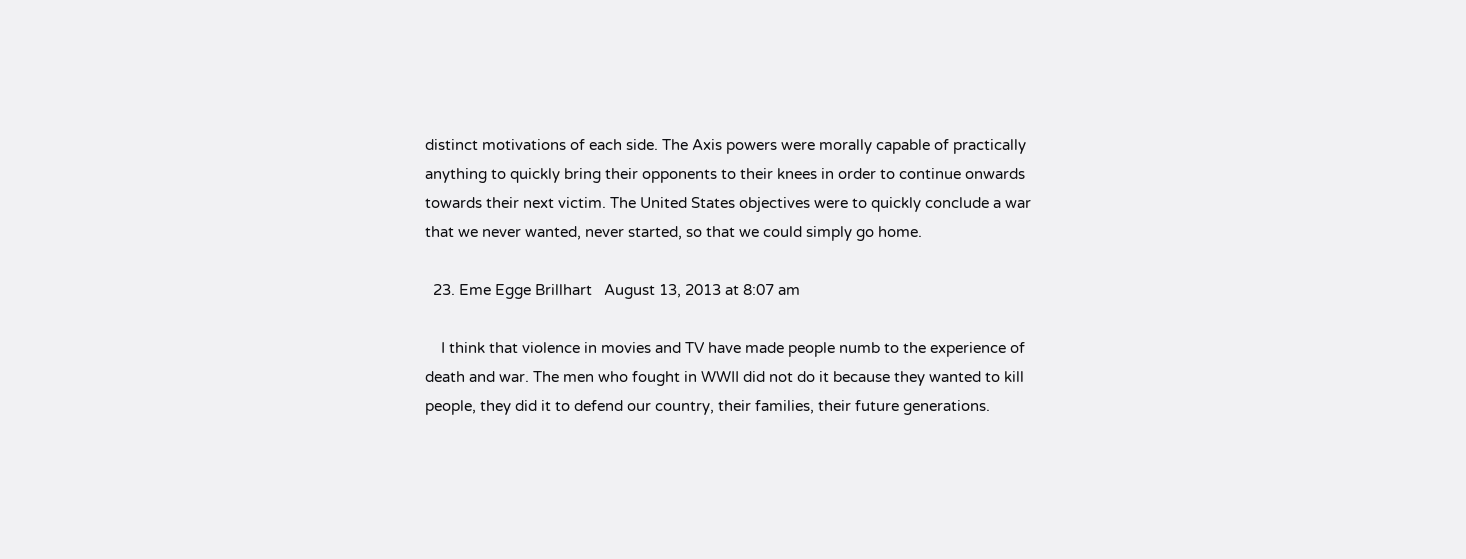distinct motivations of each side. The Axis powers were morally capable of practically anything to quickly bring their opponents to their knees in order to continue onwards towards their next victim. The United States objectives were to quickly conclude a war that we never wanted, never started, so that we could simply go home.

  23. Eme Egge Brillhart   August 13, 2013 at 8:07 am

    I think that violence in movies and TV have made people numb to the experience of death and war. The men who fought in WWII did not do it because they wanted to kill people, they did it to defend our country, their families, their future generations.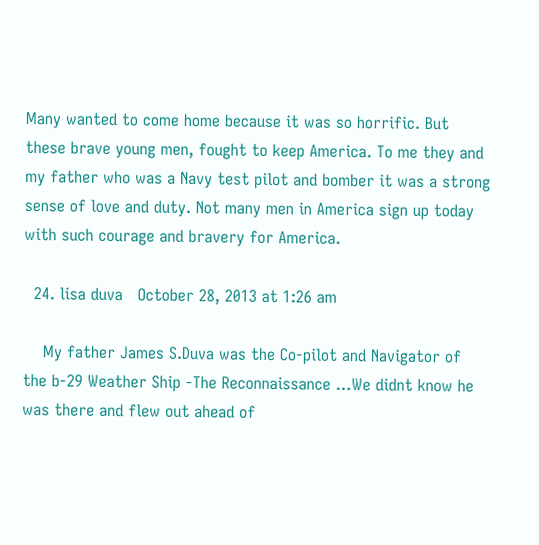Many wanted to come home because it was so horrific. But these brave young men, fought to keep America. To me they and my father who was a Navy test pilot and bomber it was a strong sense of love and duty. Not many men in America sign up today with such courage and bravery for America.

  24. lisa duva   October 28, 2013 at 1:26 am

    My father James S.Duva was the Co-pilot and Navigator of the b-29 Weather Ship -The Reconnaissance …We didnt know he was there and flew out ahead of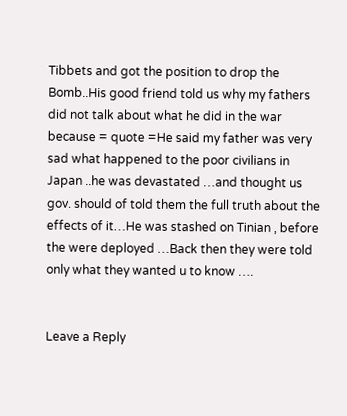Tibbets and got the position to drop the Bomb..His good friend told us why my fathers did not talk about what he did in the war because = quote =He said my father was very sad what happened to the poor civilians in Japan ..he was devastated …and thought us gov. should of told them the full truth about the effects of it…He was stashed on Tinian , before the were deployed …Back then they were told only what they wanted u to know ….


Leave a Reply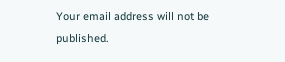Your email address will not be published.